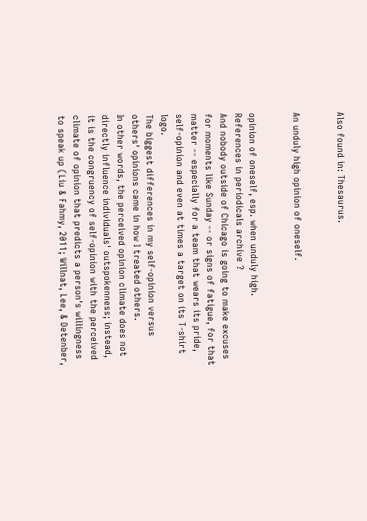Also found in: Thesaurus.


An unduly high opinion of oneself.


opinion of oneself, esp. when unduly high.
References in periodicals archive ?
And nobody outside of Chicago is going to make excuses for moments like Sunday -- or signs of fatigue, for that matter -- especially for a team that wears its pride, self-opinion and even at times a target on its T-shirt logo.
The biggest differences in my self-opinion versus others' opinions came in how I treated others.
In other words, the perceived opinion climate does not directly influence individuals' outspokenness; instead, it is the congruency of self-opinion with the perceived climate of opinion that predicts a person's willingness to speak up (Liu & Fahmy, 2011; Willnat, Lee, & Detenber,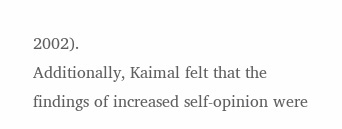2002).
Additionally, Kaimal felt that the findings of increased self-opinion were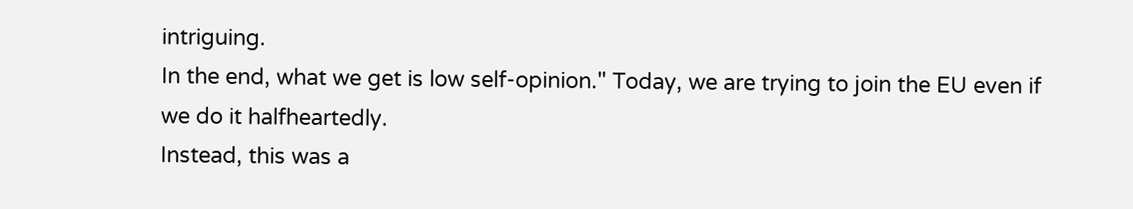intriguing.
In the end, what we get is low self-opinion." Today, we are trying to join the EU even if we do it halfheartedly.
Instead, this was a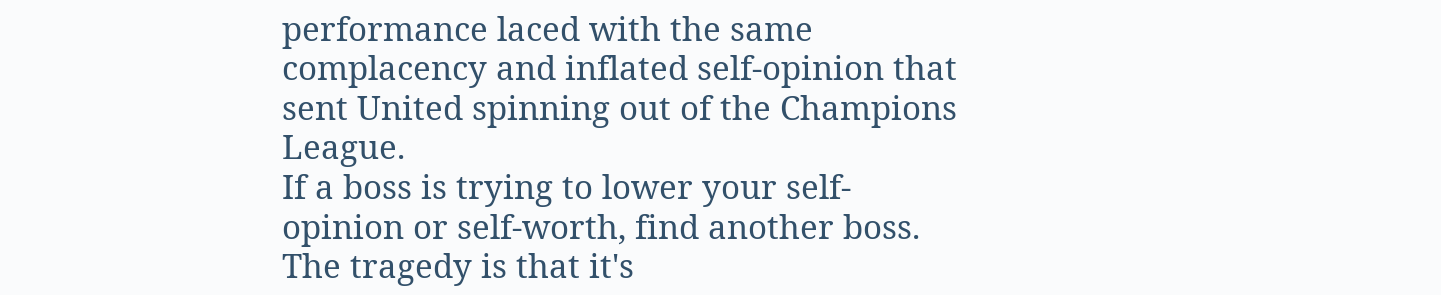performance laced with the same complacency and inflated self-opinion that sent United spinning out of the Champions League.
If a boss is trying to lower your self-opinion or self-worth, find another boss.
The tragedy is that it's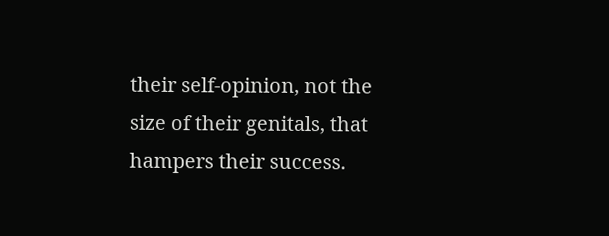their self-opinion, not the size of their genitals, that hampers their success.